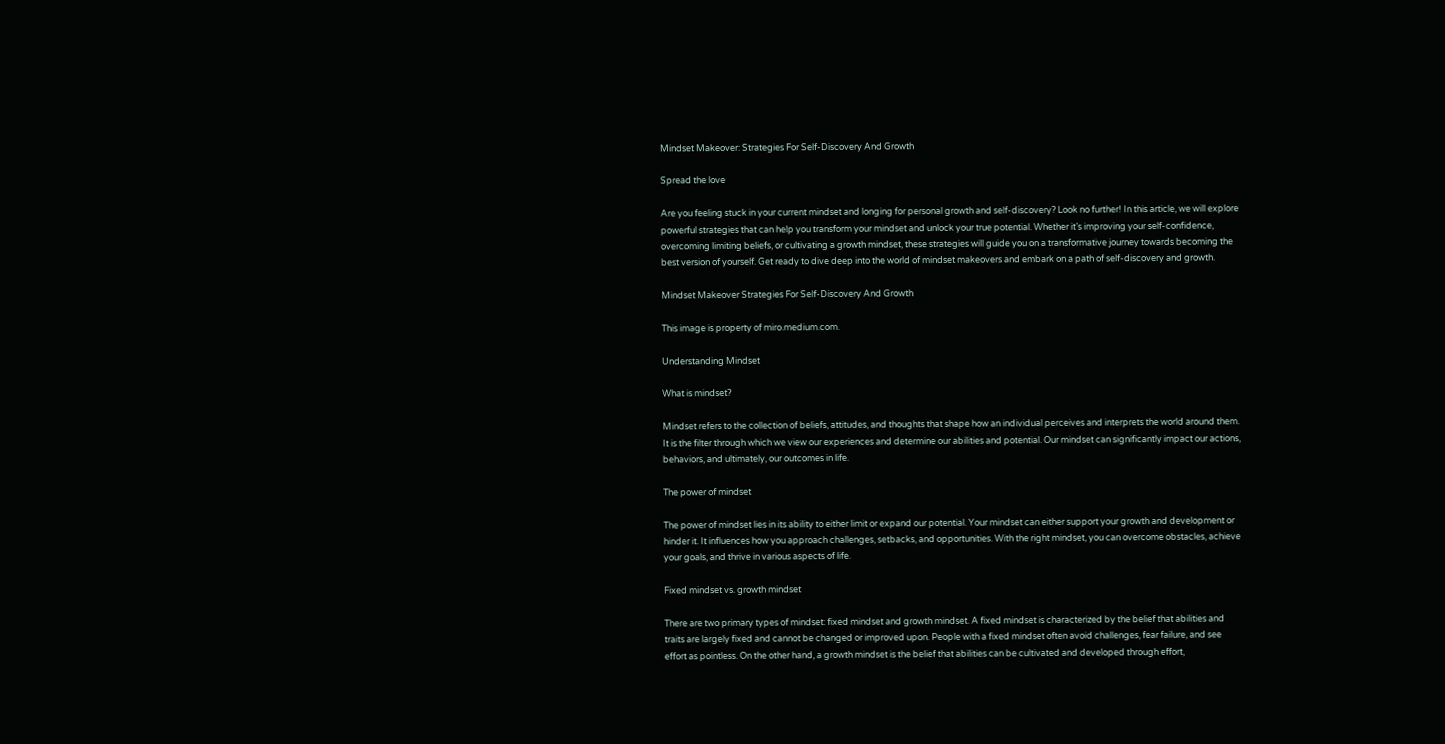Mindset Makeover: Strategies For Self-Discovery And Growth

Spread the love

Are you feeling stuck in your current mindset and longing for personal growth and self-discovery? Look no further! In this article, we will explore powerful strategies that can help you transform your mindset and unlock your true potential. Whether it’s improving your self-confidence, overcoming limiting beliefs, or cultivating a growth mindset, these strategies will guide you on a transformative journey towards becoming the best version of yourself. Get ready to dive deep into the world of mindset makeovers and embark on a path of self-discovery and growth.

Mindset Makeover Strategies For Self-Discovery And Growth

This image is property of miro.medium.com.

Understanding Mindset

What is mindset?

Mindset refers to the collection of beliefs, attitudes, and thoughts that shape how an individual perceives and interprets the world around them. It is the filter through which we view our experiences and determine our abilities and potential. Our mindset can significantly impact our actions, behaviors, and ultimately, our outcomes in life.

The power of mindset

The power of mindset lies in its ability to either limit or expand our potential. Your mindset can either support your growth and development or hinder it. It influences how you approach challenges, setbacks, and opportunities. With the right mindset, you can overcome obstacles, achieve your goals, and thrive in various aspects of life.

Fixed mindset vs. growth mindset

There are two primary types of mindset: fixed mindset and growth mindset. A fixed mindset is characterized by the belief that abilities and traits are largely fixed and cannot be changed or improved upon. People with a fixed mindset often avoid challenges, fear failure, and see effort as pointless. On the other hand, a growth mindset is the belief that abilities can be cultivated and developed through effort,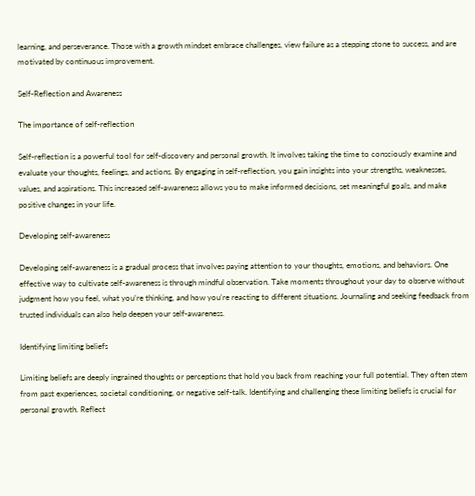learning, and perseverance. Those with a growth mindset embrace challenges, view failure as a stepping stone to success, and are motivated by continuous improvement.

Self-Reflection and Awareness

The importance of self-reflection

Self-reflection is a powerful tool for self-discovery and personal growth. It involves taking the time to consciously examine and evaluate your thoughts, feelings, and actions. By engaging in self-reflection, you gain insights into your strengths, weaknesses, values, and aspirations. This increased self-awareness allows you to make informed decisions, set meaningful goals, and make positive changes in your life.

Developing self-awareness

Developing self-awareness is a gradual process that involves paying attention to your thoughts, emotions, and behaviors. One effective way to cultivate self-awareness is through mindful observation. Take moments throughout your day to observe without judgment how you feel, what you’re thinking, and how you’re reacting to different situations. Journaling and seeking feedback from trusted individuals can also help deepen your self-awareness.

Identifying limiting beliefs

Limiting beliefs are deeply ingrained thoughts or perceptions that hold you back from reaching your full potential. They often stem from past experiences, societal conditioning, or negative self-talk. Identifying and challenging these limiting beliefs is crucial for personal growth. Reflect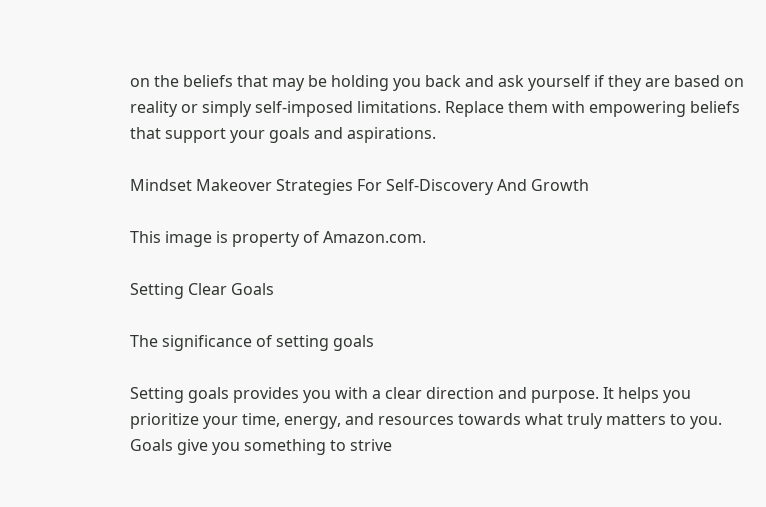on the beliefs that may be holding you back and ask yourself if they are based on reality or simply self-imposed limitations. Replace them with empowering beliefs that support your goals and aspirations.

Mindset Makeover Strategies For Self-Discovery And Growth

This image is property of Amazon.com.

Setting Clear Goals

The significance of setting goals

Setting goals provides you with a clear direction and purpose. It helps you prioritize your time, energy, and resources towards what truly matters to you. Goals give you something to strive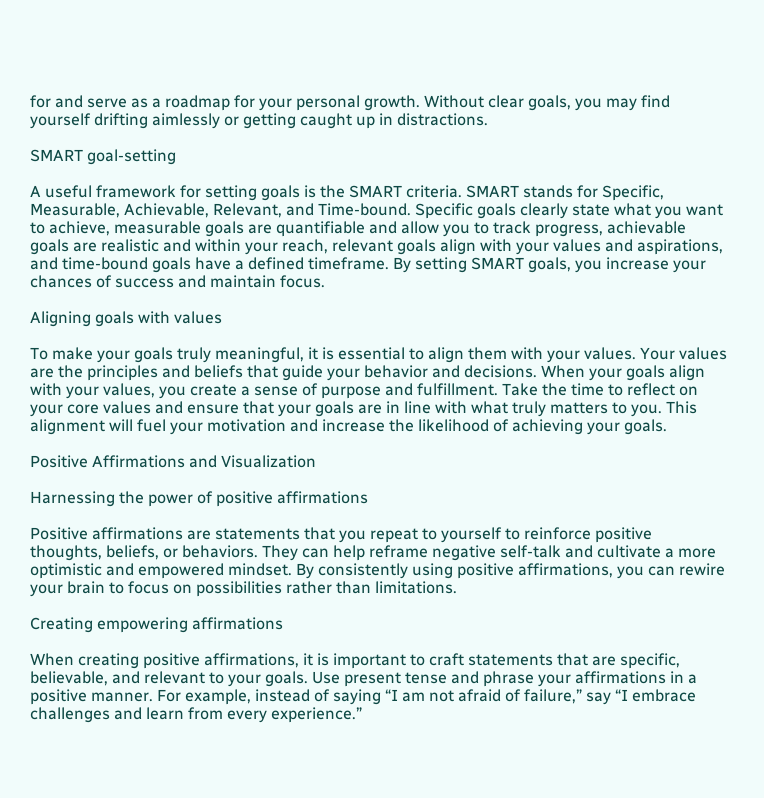for and serve as a roadmap for your personal growth. Without clear goals, you may find yourself drifting aimlessly or getting caught up in distractions.

SMART goal-setting

A useful framework for setting goals is the SMART criteria. SMART stands for Specific, Measurable, Achievable, Relevant, and Time-bound. Specific goals clearly state what you want to achieve, measurable goals are quantifiable and allow you to track progress, achievable goals are realistic and within your reach, relevant goals align with your values and aspirations, and time-bound goals have a defined timeframe. By setting SMART goals, you increase your chances of success and maintain focus.

Aligning goals with values

To make your goals truly meaningful, it is essential to align them with your values. Your values are the principles and beliefs that guide your behavior and decisions. When your goals align with your values, you create a sense of purpose and fulfillment. Take the time to reflect on your core values and ensure that your goals are in line with what truly matters to you. This alignment will fuel your motivation and increase the likelihood of achieving your goals.

Positive Affirmations and Visualization

Harnessing the power of positive affirmations

Positive affirmations are statements that you repeat to yourself to reinforce positive thoughts, beliefs, or behaviors. They can help reframe negative self-talk and cultivate a more optimistic and empowered mindset. By consistently using positive affirmations, you can rewire your brain to focus on possibilities rather than limitations.

Creating empowering affirmations

When creating positive affirmations, it is important to craft statements that are specific, believable, and relevant to your goals. Use present tense and phrase your affirmations in a positive manner. For example, instead of saying “I am not afraid of failure,” say “I embrace challenges and learn from every experience.”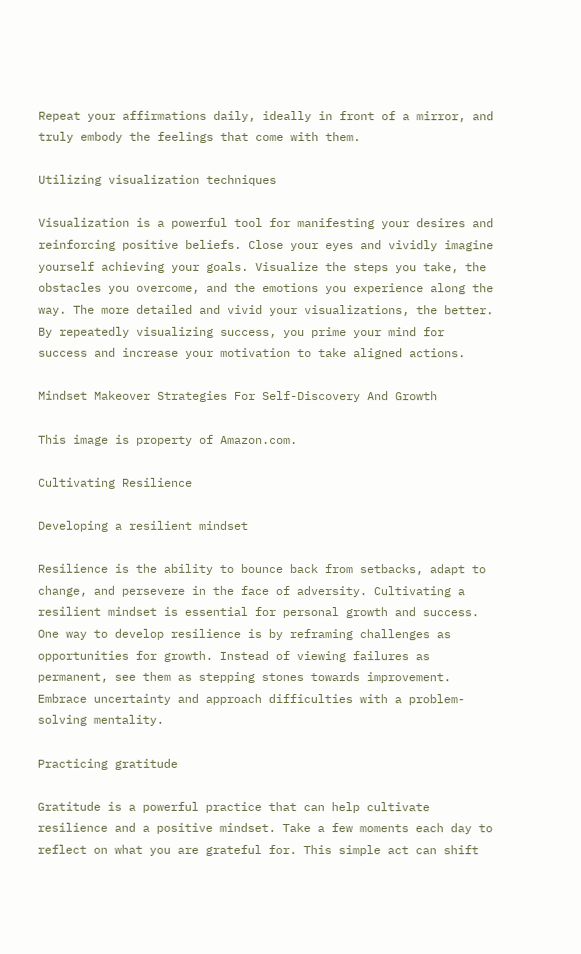Repeat your affirmations daily, ideally in front of a mirror, and truly embody the feelings that come with them.

Utilizing visualization techniques

Visualization is a powerful tool for manifesting your desires and reinforcing positive beliefs. Close your eyes and vividly imagine yourself achieving your goals. Visualize the steps you take, the obstacles you overcome, and the emotions you experience along the way. The more detailed and vivid your visualizations, the better. By repeatedly visualizing success, you prime your mind for success and increase your motivation to take aligned actions.

Mindset Makeover Strategies For Self-Discovery And Growth

This image is property of Amazon.com.

Cultivating Resilience

Developing a resilient mindset

Resilience is the ability to bounce back from setbacks, adapt to change, and persevere in the face of adversity. Cultivating a resilient mindset is essential for personal growth and success. One way to develop resilience is by reframing challenges as opportunities for growth. Instead of viewing failures as permanent, see them as stepping stones towards improvement. Embrace uncertainty and approach difficulties with a problem-solving mentality.

Practicing gratitude

Gratitude is a powerful practice that can help cultivate resilience and a positive mindset. Take a few moments each day to reflect on what you are grateful for. This simple act can shift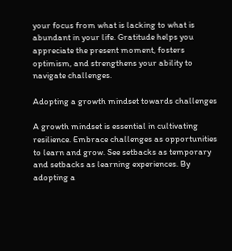your focus from what is lacking to what is abundant in your life. Gratitude helps you appreciate the present moment, fosters optimism, and strengthens your ability to navigate challenges.

Adopting a growth mindset towards challenges

A growth mindset is essential in cultivating resilience. Embrace challenges as opportunities to learn and grow. See setbacks as temporary and setbacks as learning experiences. By adopting a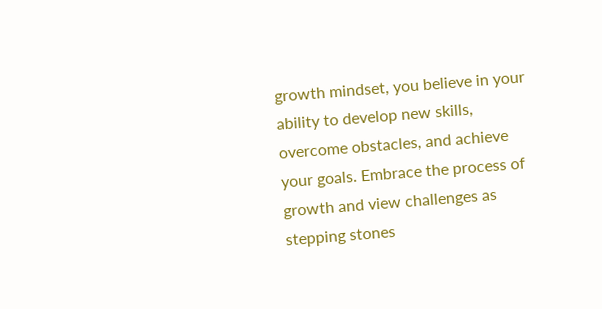growth mindset, you believe in your ability to develop new skills, overcome obstacles, and achieve your goals. Embrace the process of growth and view challenges as stepping stones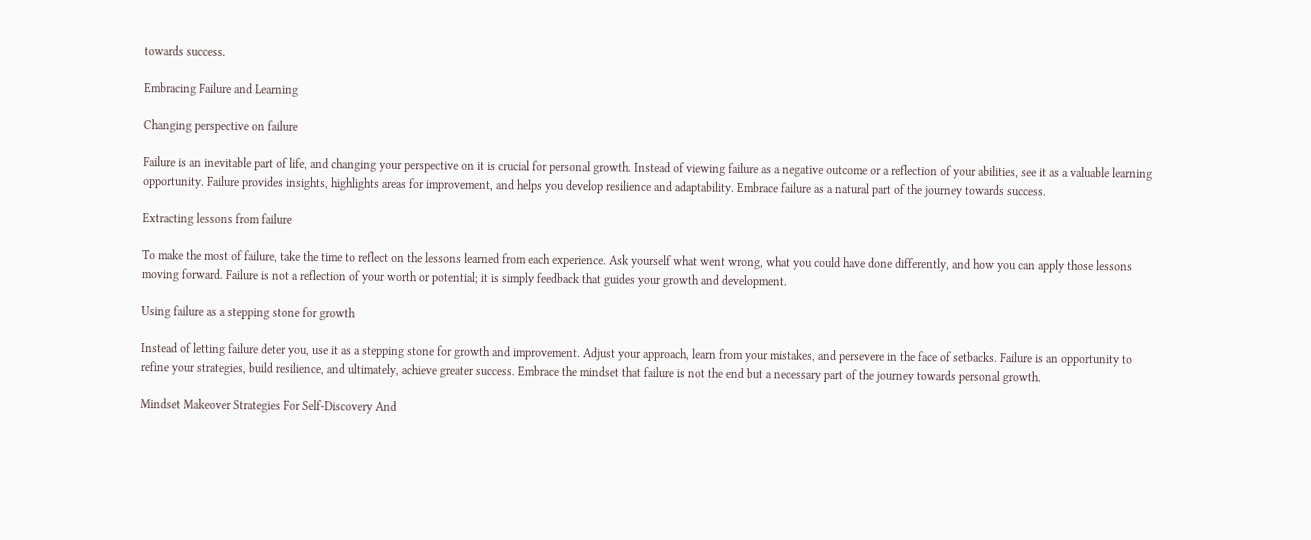towards success.

Embracing Failure and Learning

Changing perspective on failure

Failure is an inevitable part of life, and changing your perspective on it is crucial for personal growth. Instead of viewing failure as a negative outcome or a reflection of your abilities, see it as a valuable learning opportunity. Failure provides insights, highlights areas for improvement, and helps you develop resilience and adaptability. Embrace failure as a natural part of the journey towards success.

Extracting lessons from failure

To make the most of failure, take the time to reflect on the lessons learned from each experience. Ask yourself what went wrong, what you could have done differently, and how you can apply those lessons moving forward. Failure is not a reflection of your worth or potential; it is simply feedback that guides your growth and development.

Using failure as a stepping stone for growth

Instead of letting failure deter you, use it as a stepping stone for growth and improvement. Adjust your approach, learn from your mistakes, and persevere in the face of setbacks. Failure is an opportunity to refine your strategies, build resilience, and ultimately, achieve greater success. Embrace the mindset that failure is not the end but a necessary part of the journey towards personal growth.

Mindset Makeover Strategies For Self-Discovery And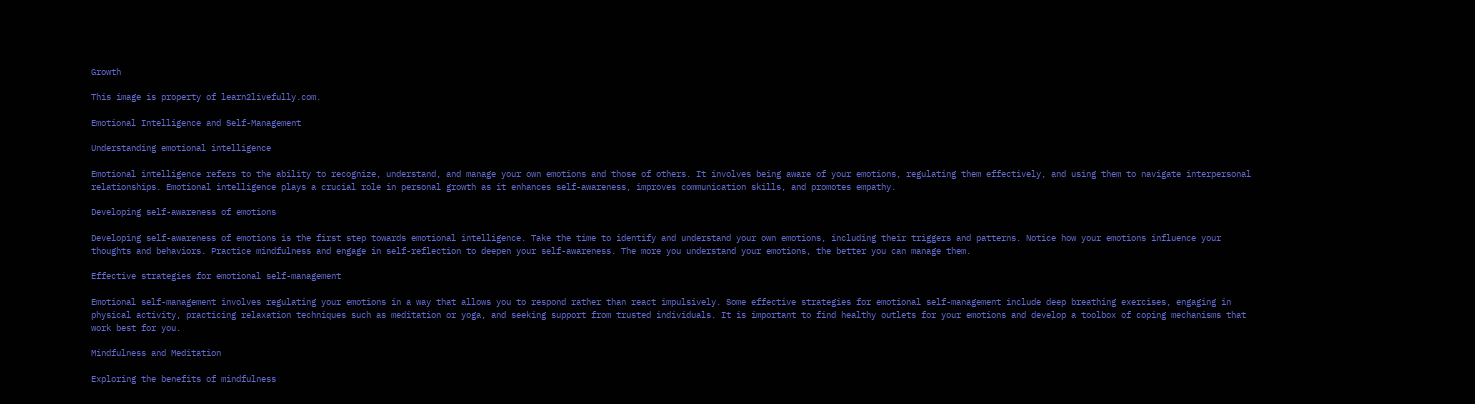Growth

This image is property of learn2livefully.com.

Emotional Intelligence and Self-Management

Understanding emotional intelligence

Emotional intelligence refers to the ability to recognize, understand, and manage your own emotions and those of others. It involves being aware of your emotions, regulating them effectively, and using them to navigate interpersonal relationships. Emotional intelligence plays a crucial role in personal growth as it enhances self-awareness, improves communication skills, and promotes empathy.

Developing self-awareness of emotions

Developing self-awareness of emotions is the first step towards emotional intelligence. Take the time to identify and understand your own emotions, including their triggers and patterns. Notice how your emotions influence your thoughts and behaviors. Practice mindfulness and engage in self-reflection to deepen your self-awareness. The more you understand your emotions, the better you can manage them.

Effective strategies for emotional self-management

Emotional self-management involves regulating your emotions in a way that allows you to respond rather than react impulsively. Some effective strategies for emotional self-management include deep breathing exercises, engaging in physical activity, practicing relaxation techniques such as meditation or yoga, and seeking support from trusted individuals. It is important to find healthy outlets for your emotions and develop a toolbox of coping mechanisms that work best for you.

Mindfulness and Meditation

Exploring the benefits of mindfulness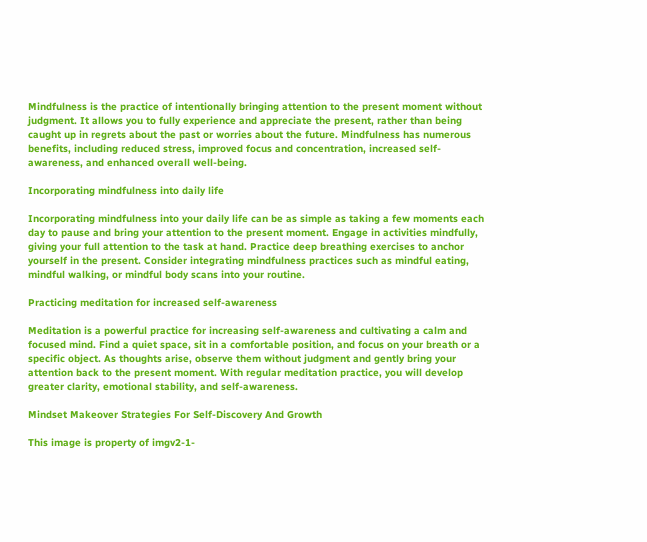Mindfulness is the practice of intentionally bringing attention to the present moment without judgment. It allows you to fully experience and appreciate the present, rather than being caught up in regrets about the past or worries about the future. Mindfulness has numerous benefits, including reduced stress, improved focus and concentration, increased self-awareness, and enhanced overall well-being.

Incorporating mindfulness into daily life

Incorporating mindfulness into your daily life can be as simple as taking a few moments each day to pause and bring your attention to the present moment. Engage in activities mindfully, giving your full attention to the task at hand. Practice deep breathing exercises to anchor yourself in the present. Consider integrating mindfulness practices such as mindful eating, mindful walking, or mindful body scans into your routine.

Practicing meditation for increased self-awareness

Meditation is a powerful practice for increasing self-awareness and cultivating a calm and focused mind. Find a quiet space, sit in a comfortable position, and focus on your breath or a specific object. As thoughts arise, observe them without judgment and gently bring your attention back to the present moment. With regular meditation practice, you will develop greater clarity, emotional stability, and self-awareness.

Mindset Makeover Strategies For Self-Discovery And Growth

This image is property of imgv2-1-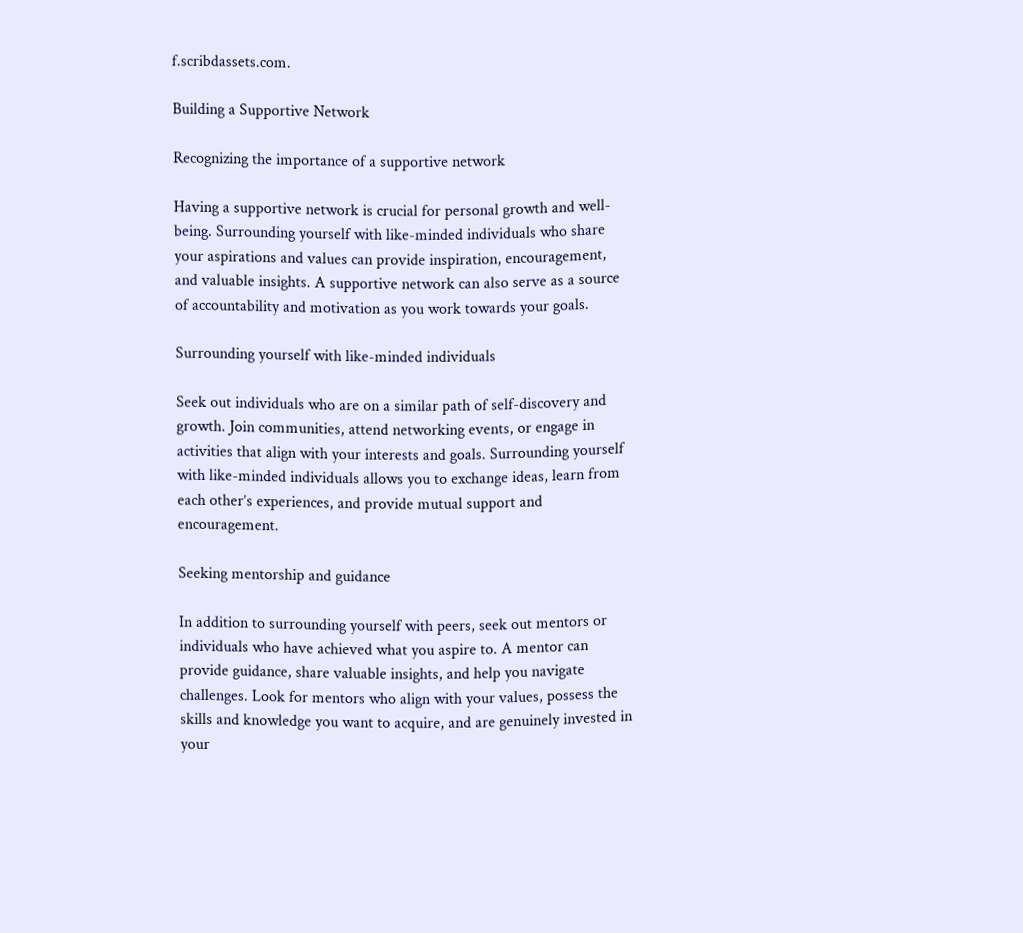f.scribdassets.com.

Building a Supportive Network

Recognizing the importance of a supportive network

Having a supportive network is crucial for personal growth and well-being. Surrounding yourself with like-minded individuals who share your aspirations and values can provide inspiration, encouragement, and valuable insights. A supportive network can also serve as a source of accountability and motivation as you work towards your goals.

Surrounding yourself with like-minded individuals

Seek out individuals who are on a similar path of self-discovery and growth. Join communities, attend networking events, or engage in activities that align with your interests and goals. Surrounding yourself with like-minded individuals allows you to exchange ideas, learn from each other’s experiences, and provide mutual support and encouragement.

Seeking mentorship and guidance

In addition to surrounding yourself with peers, seek out mentors or individuals who have achieved what you aspire to. A mentor can provide guidance, share valuable insights, and help you navigate challenges. Look for mentors who align with your values, possess the skills and knowledge you want to acquire, and are genuinely invested in your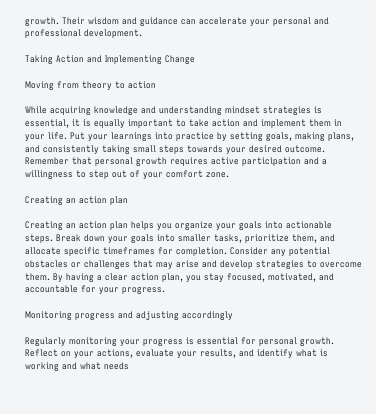growth. Their wisdom and guidance can accelerate your personal and professional development.

Taking Action and Implementing Change

Moving from theory to action

While acquiring knowledge and understanding mindset strategies is essential, it is equally important to take action and implement them in your life. Put your learnings into practice by setting goals, making plans, and consistently taking small steps towards your desired outcome. Remember that personal growth requires active participation and a willingness to step out of your comfort zone.

Creating an action plan

Creating an action plan helps you organize your goals into actionable steps. Break down your goals into smaller tasks, prioritize them, and allocate specific timeframes for completion. Consider any potential obstacles or challenges that may arise and develop strategies to overcome them. By having a clear action plan, you stay focused, motivated, and accountable for your progress.

Monitoring progress and adjusting accordingly

Regularly monitoring your progress is essential for personal growth. Reflect on your actions, evaluate your results, and identify what is working and what needs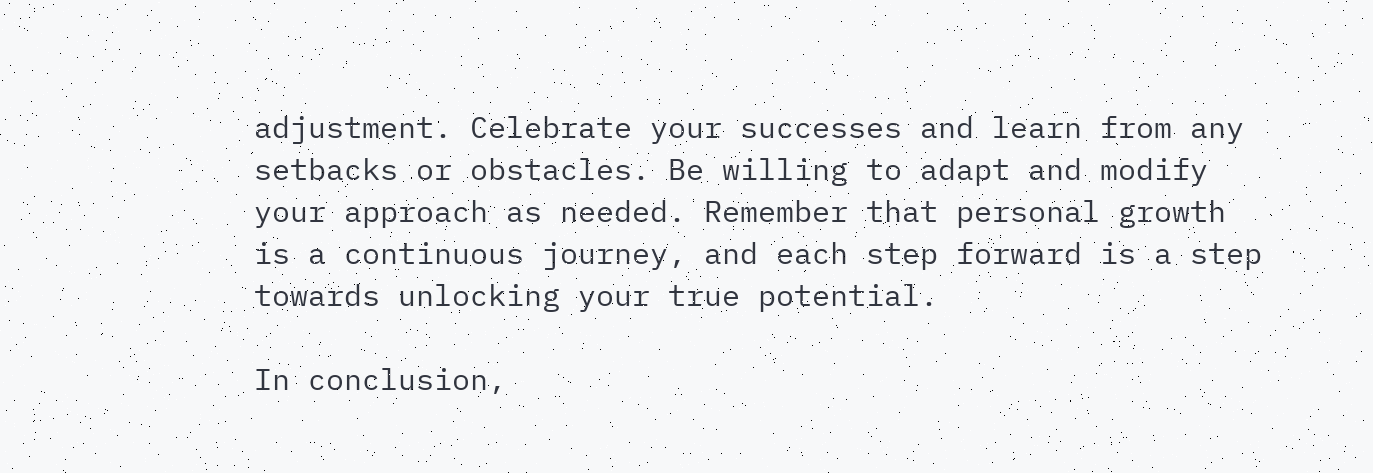adjustment. Celebrate your successes and learn from any setbacks or obstacles. Be willing to adapt and modify your approach as needed. Remember that personal growth is a continuous journey, and each step forward is a step towards unlocking your true potential.

In conclusion,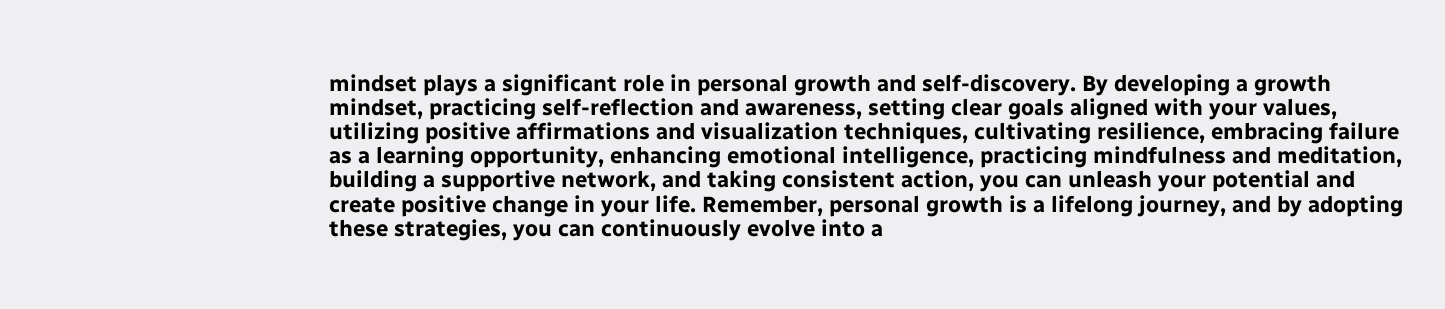mindset plays a significant role in personal growth and self-discovery. By developing a growth mindset, practicing self-reflection and awareness, setting clear goals aligned with your values, utilizing positive affirmations and visualization techniques, cultivating resilience, embracing failure as a learning opportunity, enhancing emotional intelligence, practicing mindfulness and meditation, building a supportive network, and taking consistent action, you can unleash your potential and create positive change in your life. Remember, personal growth is a lifelong journey, and by adopting these strategies, you can continuously evolve into a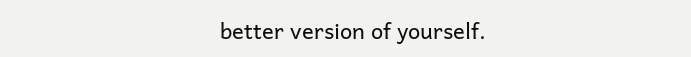better version of yourself.